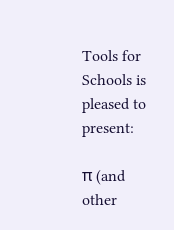Tools for Schools is pleased to present:

π (and other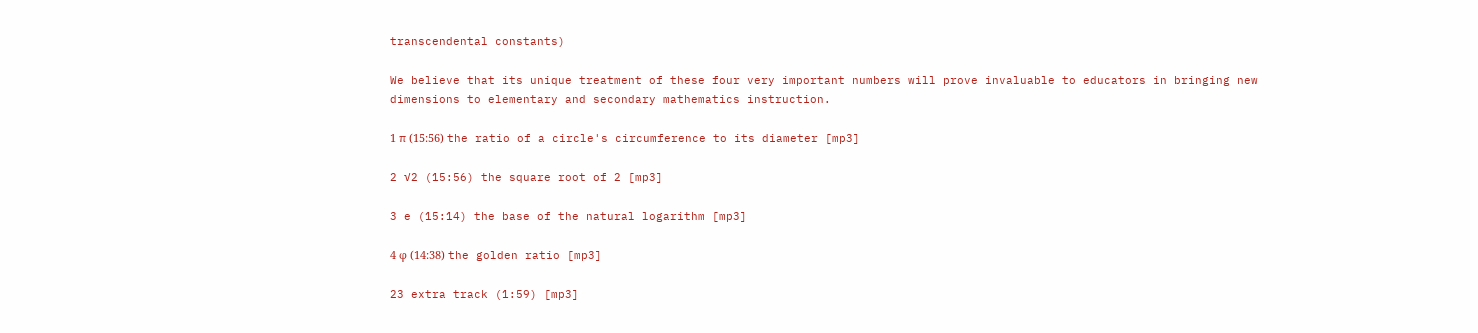transcendental constants)

We believe that its unique treatment of these four very important numbers will prove invaluable to educators in bringing new dimensions to elementary and secondary mathematics instruction.

1 π (15:56) the ratio of a circle's circumference to its diameter [mp3]

2 √2 (15:56) the square root of 2 [mp3]

3 e (15:14) the base of the natural logarithm [mp3]

4 φ (14:38) the golden ratio [mp3]

23 extra track (1:59) [mp3]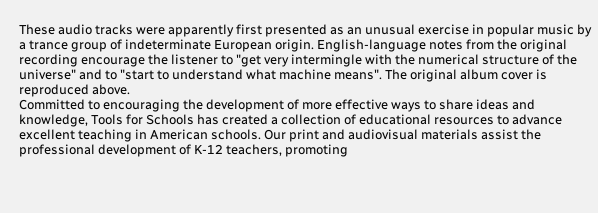These audio tracks were apparently first presented as an unusual exercise in popular music by a trance group of indeterminate European origin. English-language notes from the original recording encourage the listener to "get very intermingle with the numerical structure of the universe" and to "start to understand what machine means". The original album cover is reproduced above.
Committed to encouraging the development of more effective ways to share ideas and knowledge, Tools for Schools has created a collection of educational resources to advance excellent teaching in American schools. Our print and audiovisual materials assist the professional development of K-12 teachers, promoting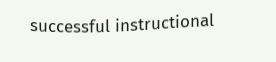successful instructional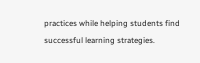practices while helping students find successful learning strategies.